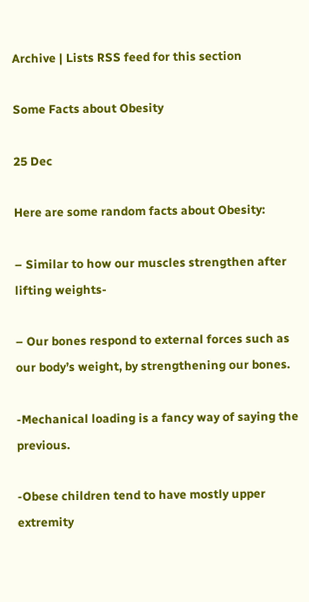Archive | Lists RSS feed for this section

Some Facts about Obesity

25 Dec

Here are some random facts about Obesity:

– Similar to how our muscles strengthen after lifting weights-

– Our bones respond to external forces such as our body’s weight, by strengthening our bones.

-Mechanical loading is a fancy way of saying the previous.

-Obese children tend to have mostly upper extremity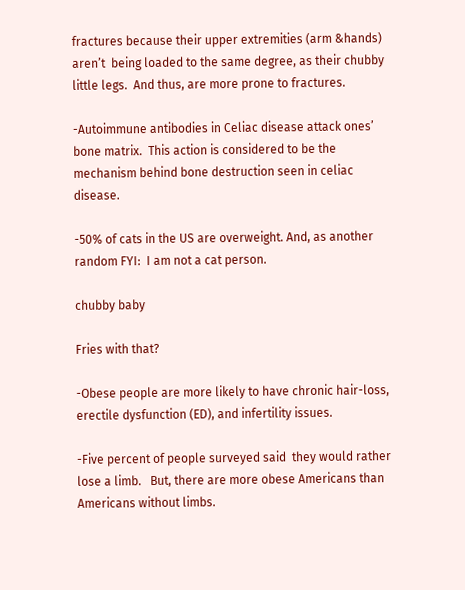fractures because their upper extremities (arm &hands)  aren’t  being loaded to the same degree, as their chubby little legs.  And thus, are more prone to fractures.

-Autoimmune antibodies in Celiac disease attack ones’ bone matrix.  This action is considered to be the mechanism behind bone destruction seen in celiac disease.

-50% of cats in the US are overweight. And, as another random FYI:  I am not a cat person.

chubby baby

Fries with that?

-Obese people are more likely to have chronic hair-loss, erectile dysfunction (ED), and infertility issues.

-Five percent of people surveyed said  they would rather lose a limb.   But, there are more obese Americans than Americans without limbs.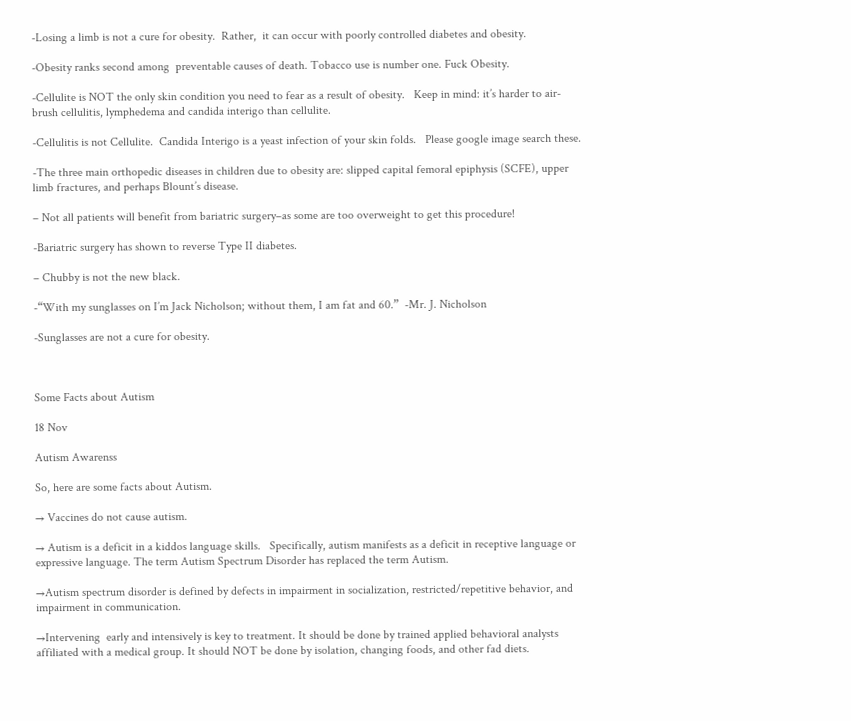-Losing a limb is not a cure for obesity.  Rather,  it can occur with poorly controlled diabetes and obesity.

-Obesity ranks second among  preventable causes of death. Tobacco use is number one. Fuck Obesity.

-Cellulite is NOT the only skin condition you need to fear as a result of obesity.   Keep in mind: it’s harder to air-brush cellulitis, lymphedema and candida interigo than cellulite.

-Cellulitis is not Cellulite.  Candida Interigo is a yeast infection of your skin folds.   Please google image search these.

-The three main orthopedic diseases in children due to obesity are: slipped capital femoral epiphysis (SCFE), upper limb fractures, and perhaps Blount’s disease.

– Not all patients will benefit from bariatric surgery–as some are too overweight to get this procedure!

-Bariatric surgery has shown to reverse Type II diabetes.

– Chubby is not the new black.

-“With my sunglasses on I’m Jack Nicholson; without them, I am fat and 60.”  -Mr. J. Nicholson

-Sunglasses are not a cure for obesity.



Some Facts about Autism

18 Nov

Autism Awarenss

So, here are some facts about Autism.

→ Vaccines do not cause autism.

→ Autism is a deficit in a kiddos language skills.   Specifically, autism manifests as a deficit in receptive language or expressive language. The term Autism Spectrum Disorder has replaced the term Autism.

→Autism spectrum disorder is defined by defects in impairment in socialization, restricted/repetitive behavior, and impairment in communication.

→Intervening  early and intensively is key to treatment. It should be done by trained applied behavioral analysts affiliated with a medical group. It should NOT be done by isolation, changing foods, and other fad diets.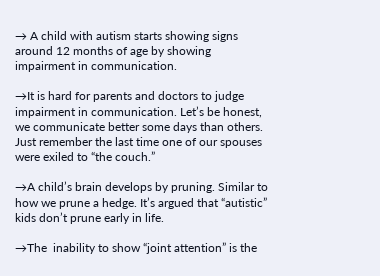→ A child with autism starts showing signs  around 12 months of age by showing impairment in communication.

→It is hard for parents and doctors to judge impairment in communication. Let’s be honest, we communicate better some days than others. Just remember the last time one of our spouses were exiled to “the couch.”

→A child’s brain develops by pruning. Similar to how we prune a hedge. It’s argued that “autistic” kids don’t prune early in life.

→The  inability to show “joint attention” is the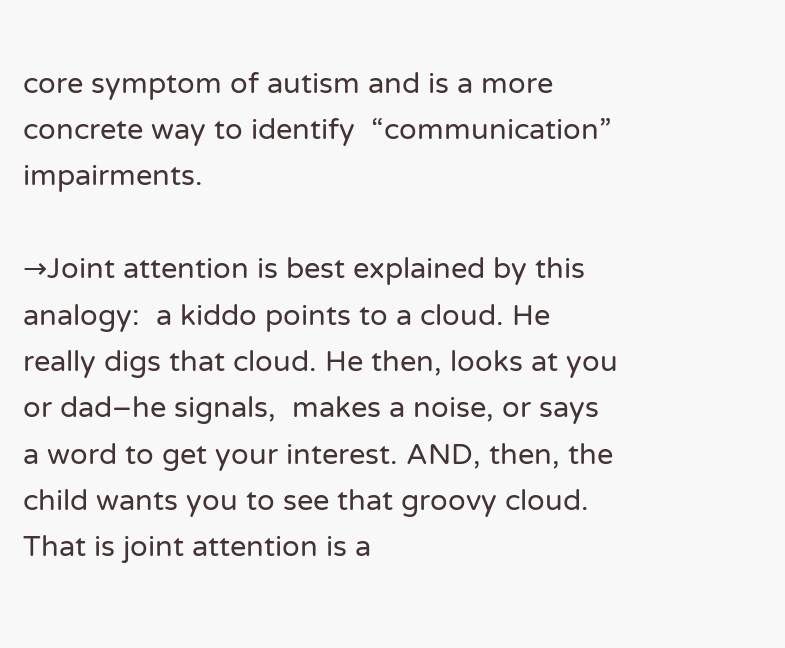core symptom of autism and is a more concrete way to identify  “communication” impairments.

→Joint attention is best explained by this analogy:  a kiddo points to a cloud. He really digs that cloud. He then, looks at you or dad–he signals,  makes a noise, or says a word to get your interest. AND, then, the child wants you to see that groovy cloud. That is joint attention is a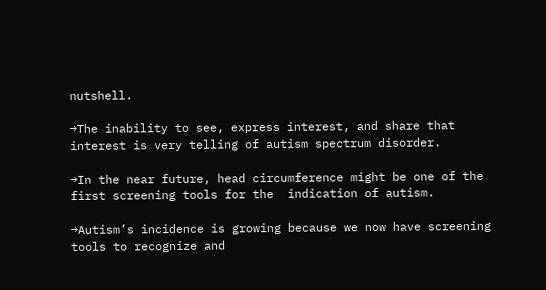nutshell.

→The inability to see, express interest, and share that interest is very telling of autism spectrum disorder.

→In the near future, head circumference might be one of the first screening tools for the  indication of autism.

→Autism’s incidence is growing because we now have screening tools to recognize and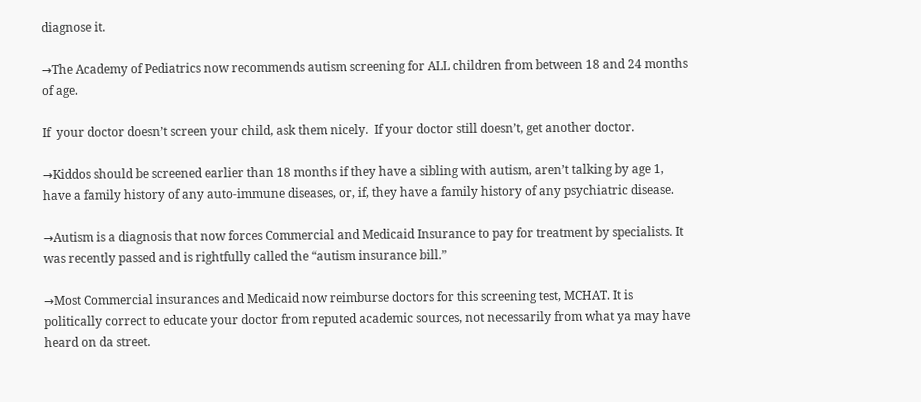diagnose it.

→The Academy of Pediatrics now recommends autism screening for ALL children from between 18 and 24 months of age.

If  your doctor doesn’t screen your child, ask them nicely.  If your doctor still doesn’t, get another doctor.

→Kiddos should be screened earlier than 18 months if they have a sibling with autism, aren’t talking by age 1, have a family history of any auto-immune diseases, or, if, they have a family history of any psychiatric disease.

→Autism is a diagnosis that now forces Commercial and Medicaid Insurance to pay for treatment by specialists. It was recently passed and is rightfully called the “autism insurance bill.”

→Most Commercial insurances and Medicaid now reimburse doctors for this screening test, MCHAT. It is politically correct to educate your doctor from reputed academic sources, not necessarily from what ya may have  heard on da street.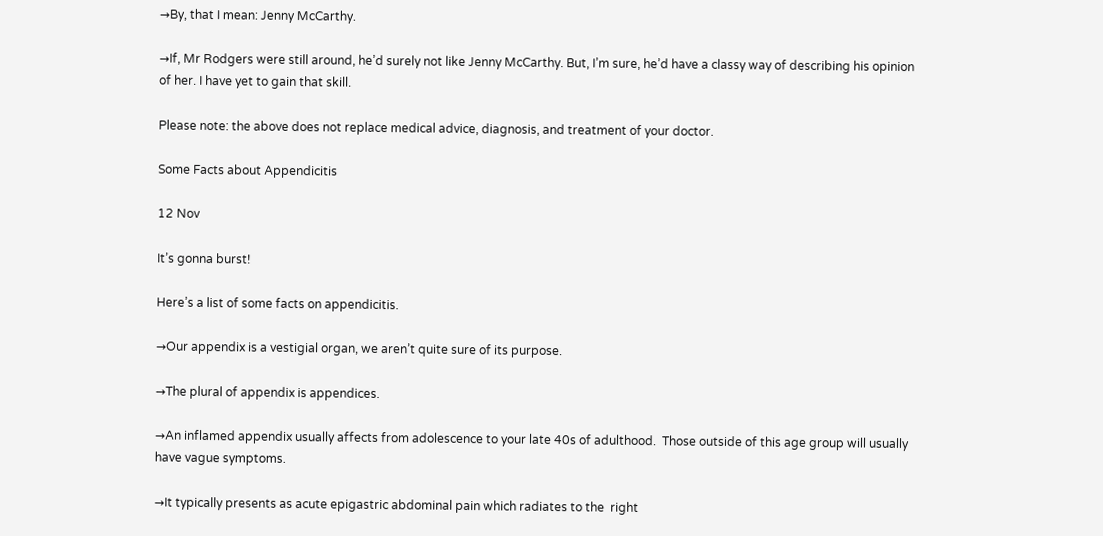→By, that I mean: Jenny McCarthy.

→If, Mr Rodgers were still around, he’d surely not like Jenny McCarthy. But, I’m sure, he’d have a classy way of describing his opinion of her. I have yet to gain that skill.

Please note: the above does not replace medical advice, diagnosis, and treatment of your doctor.

Some Facts about Appendicitis

12 Nov

It’s gonna burst!

Here’s a list of some facts on appendicitis.

→Our appendix is a vestigial organ, we aren’t quite sure of its purpose.

→The plural of appendix is appendices.

→An inflamed appendix usually affects from adolescence to your late 40s of adulthood.  Those outside of this age group will usually have vague symptoms.

→It typically presents as acute epigastric abdominal pain which radiates to the  right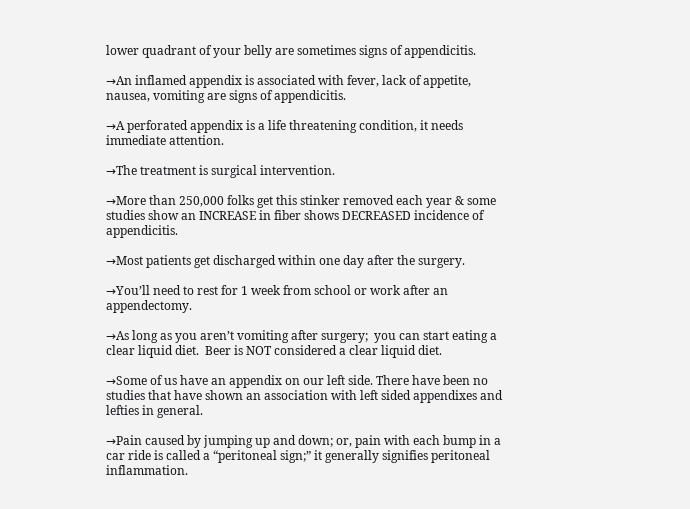lower quadrant of your belly are sometimes signs of appendicitis.

→An inflamed appendix is associated with fever, lack of appetite, nausea, vomiting are signs of appendicitis.

→A perforated appendix is a life threatening condition, it needs immediate attention.

→The treatment is surgical intervention.

→More than 250,000 folks get this stinker removed each year & some studies show an INCREASE in fiber shows DECREASED incidence of appendicitis.

→Most patients get discharged within one day after the surgery.

→You’ll need to rest for 1 week from school or work after an appendectomy.

→As long as you aren’t vomiting after surgery;  you can start eating a clear liquid diet.  Beer is NOT considered a clear liquid diet.

→Some of us have an appendix on our left side. There have been no studies that have shown an association with left sided appendixes and lefties in general.

→Pain caused by jumping up and down; or, pain with each bump in a car ride is called a “peritoneal sign;” it generally signifies peritoneal inflammation.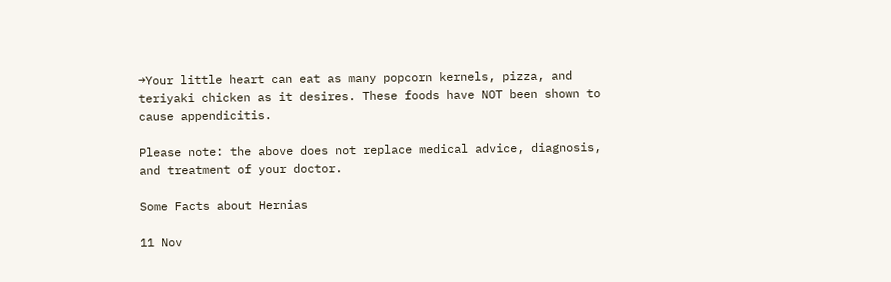→Your little heart can eat as many popcorn kernels, pizza, and teriyaki chicken as it desires. These foods have NOT been shown to cause appendicitis.

Please note: the above does not replace medical advice, diagnosis, and treatment of your doctor.

Some Facts about Hernias

11 Nov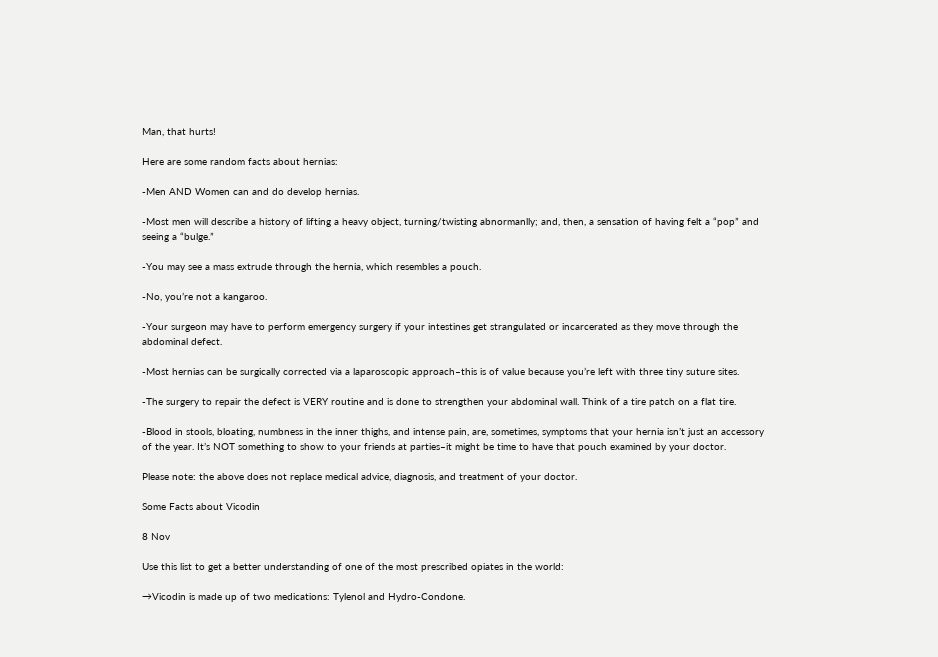Man, that hurts!

Here are some random facts about hernias:

-Men AND Women can and do develop hernias.

-Most men will describe a history of lifting a heavy object, turning/twisting abnormanlly; and, then, a sensation of having felt a “pop” and seeing a “bulge.”

-You may see a mass extrude through the hernia, which resembles a pouch.

-No, you’re not a kangaroo.

-Your surgeon may have to perform emergency surgery if your intestines get strangulated or incarcerated as they move through the abdominal defect.

-Most hernias can be surgically corrected via a laparoscopic approach–this is of value because you’re left with three tiny suture sites.

-The surgery to repair the defect is VERY routine and is done to strengthen your abdominal wall. Think of a tire patch on a flat tire.

-Blood in stools, bloating, numbness in the inner thighs, and intense pain, are, sometimes, symptoms that your hernia isn’t just an accessory of the year. It’s NOT something to show to your friends at parties–it might be time to have that pouch examined by your doctor.

Please note: the above does not replace medical advice, diagnosis, and treatment of your doctor.

Some Facts about Vicodin

8 Nov

Use this list to get a better understanding of one of the most prescribed opiates in the world:

→Vicodin is made up of two medications: Tylenol and Hydro-Condone.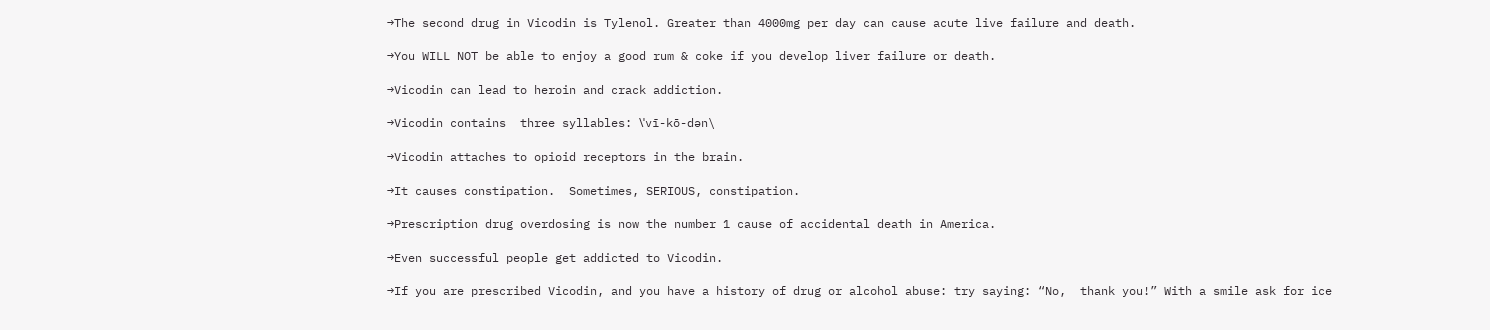→The second drug in Vicodin is Tylenol. Greater than 4000mg per day can cause acute live failure and death.

→You WILL NOT be able to enjoy a good rum & coke if you develop liver failure or death.

→Vicodin can lead to heroin and crack addiction.

→Vicodin contains  three syllables: \ˈvī-kō-dən\

→Vicodin attaches to opioid receptors in the brain.

→It causes constipation.  Sometimes, SERIOUS, constipation.

→Prescription drug overdosing is now the number 1 cause of accidental death in America.

→Even successful people get addicted to Vicodin.

→If you are prescribed Vicodin, and you have a history of drug or alcohol abuse: try saying: “No,  thank you!” With a smile ask for ice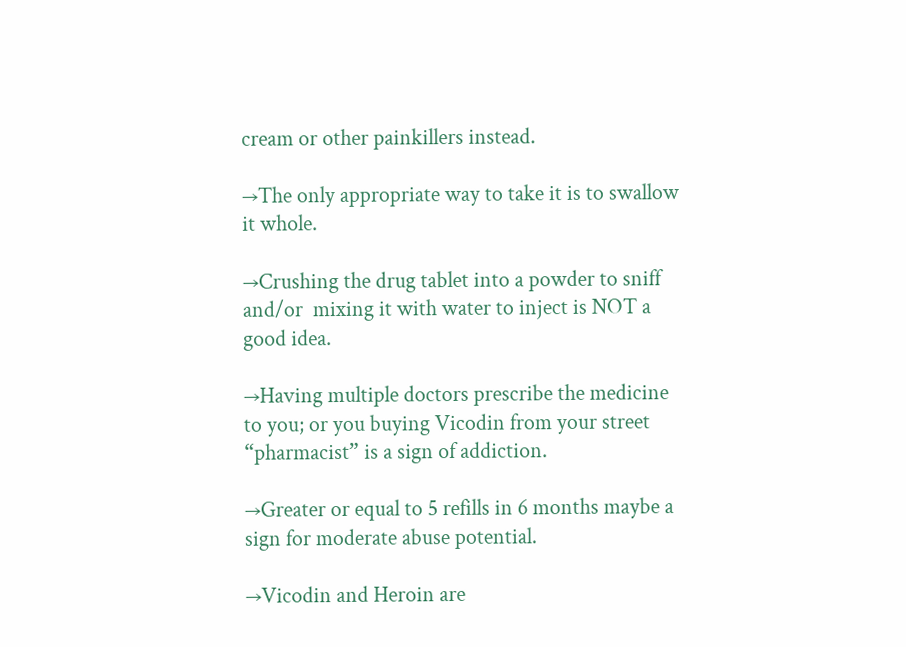cream or other painkillers instead.

→The only appropriate way to take it is to swallow it whole.

→Crushing the drug tablet into a powder to sniff and/or  mixing it with water to inject is NOT a good idea.

→Having multiple doctors prescribe the medicine to you; or you buying Vicodin from your street “pharmacist” is a sign of addiction.

→Greater or equal to 5 refills in 6 months maybe a sign for moderate abuse potential.

→Vicodin and Heroin are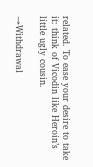related. To ease your desire to take it: think of Vicodin like Heroin’s little ugly cousin.

→Withdrawal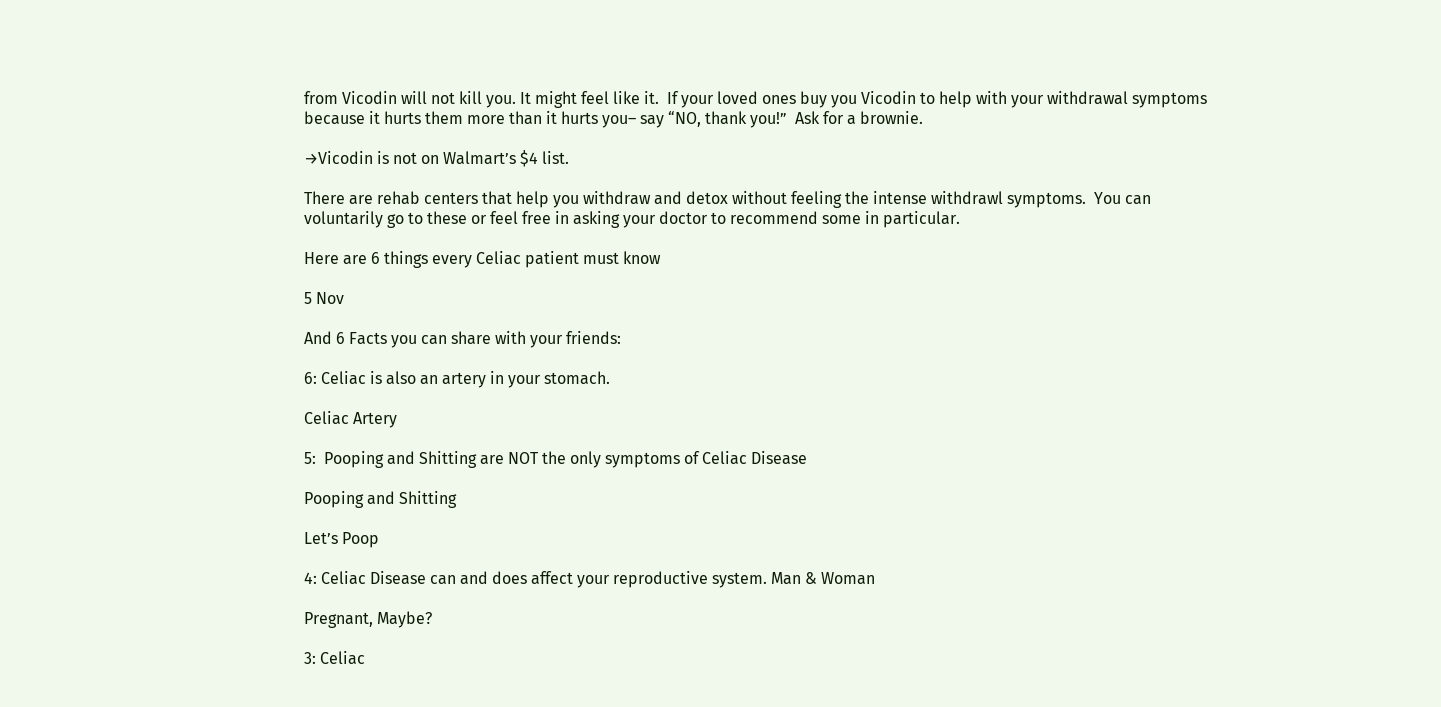from Vicodin will not kill you. It might feel like it.  If your loved ones buy you Vicodin to help with your withdrawal symptoms because it hurts them more than it hurts you– say “NO, thank you!”  Ask for a brownie.

→Vicodin is not on Walmart’s $4 list.

There are rehab centers that help you withdraw and detox without feeling the intense withdrawl symptoms.  You can voluntarily go to these or feel free in asking your doctor to recommend some in particular.

Here are 6 things every Celiac patient must know

5 Nov

And 6 Facts you can share with your friends:

6: Celiac is also an artery in your stomach.

Celiac Artery

5:  Pooping and Shitting are NOT the only symptoms of Celiac Disease

Pooping and Shitting

Let’s Poop

4: Celiac Disease can and does affect your reproductive system. Man & Woman

Pregnant, Maybe?

3: Celiac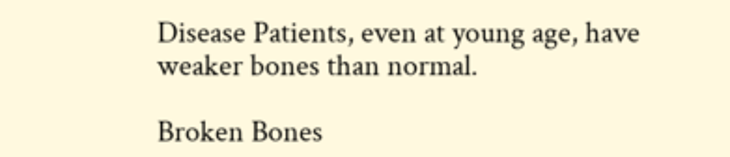Disease Patients, even at young age, have weaker bones than normal.

Broken Bones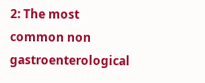2: The most common non gastroenterological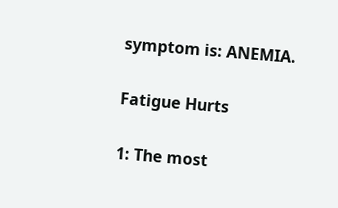symptom is: ANEMIA.

Fatigue Hurts

1: The most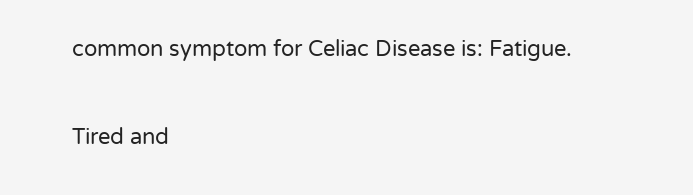common symptom for Celiac Disease is: Fatigue.

Tired and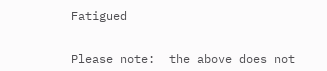Fatigued


Please note:  the above does not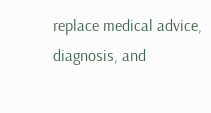replace medical advice, diagnosis, and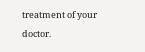treatment of your doctor.